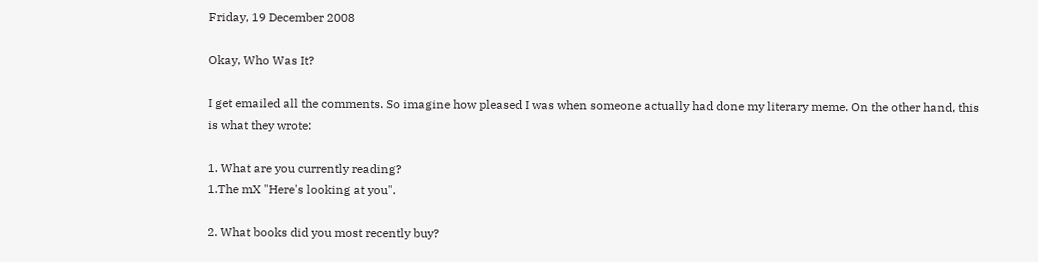Friday, 19 December 2008

Okay, Who Was It?

I get emailed all the comments. So imagine how pleased I was when someone actually had done my literary meme. On the other hand, this is what they wrote:

1. What are you currently reading?
1.The mX "Here's looking at you".

2. What books did you most recently buy?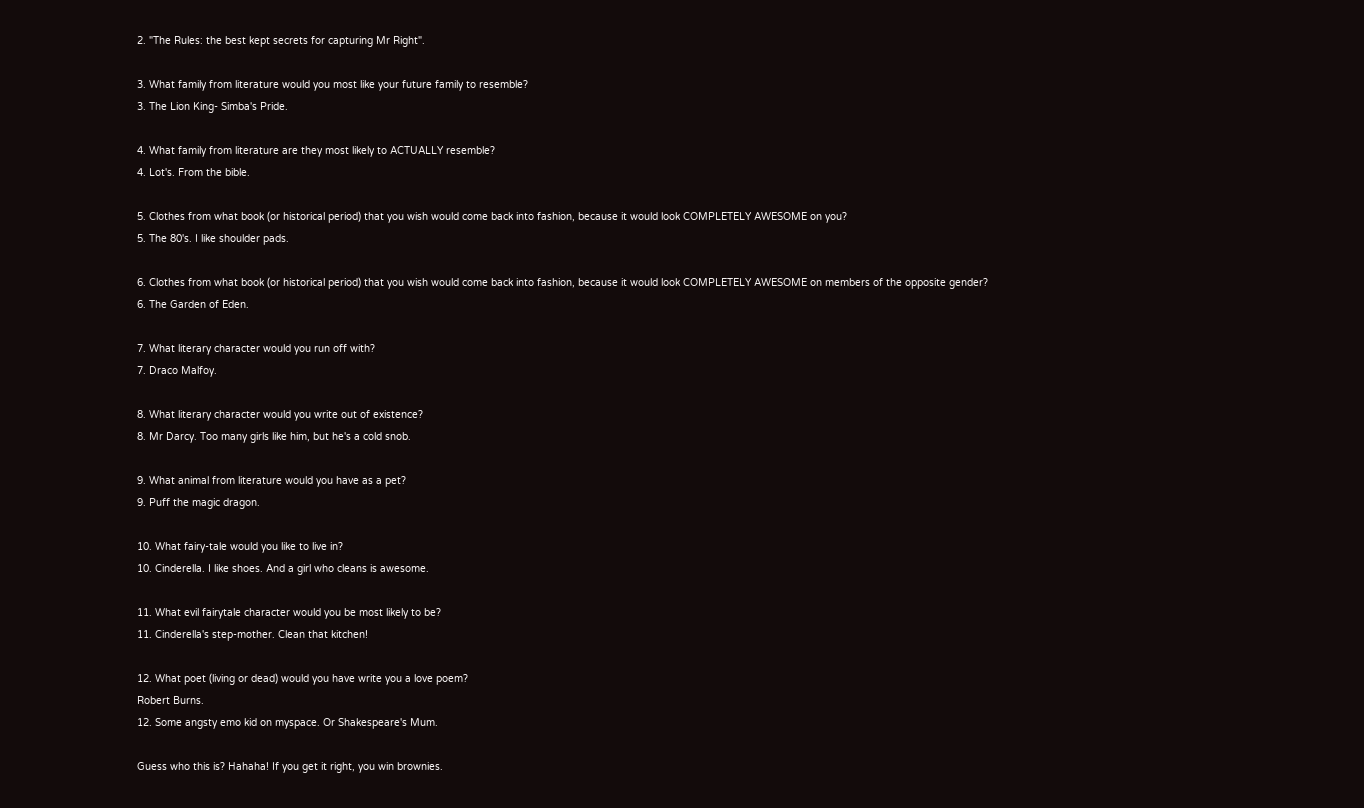2. "The Rules: the best kept secrets for capturing Mr Right".

3. What family from literature would you most like your future family to resemble?
3. The Lion King- Simba's Pride.

4. What family from literature are they most likely to ACTUALLY resemble?
4. Lot's. From the bible.

5. Clothes from what book (or historical period) that you wish would come back into fashion, because it would look COMPLETELY AWESOME on you?
5. The 80's. I like shoulder pads.

6. Clothes from what book (or historical period) that you wish would come back into fashion, because it would look COMPLETELY AWESOME on members of the opposite gender?
6. The Garden of Eden.

7. What literary character would you run off with?
7. Draco Malfoy.

8. What literary character would you write out of existence?
8. Mr Darcy. Too many girls like him, but he's a cold snob.

9. What animal from literature would you have as a pet?
9. Puff the magic dragon.

10. What fairy-tale would you like to live in?
10. Cinderella. I like shoes. And a girl who cleans is awesome.

11. What evil fairytale character would you be most likely to be?
11. Cinderella's step-mother. Clean that kitchen!

12. What poet (living or dead) would you have write you a love poem?
Robert Burns.
12. Some angsty emo kid on myspace. Or Shakespeare's Mum.

Guess who this is? Hahaha! If you get it right, you win brownies.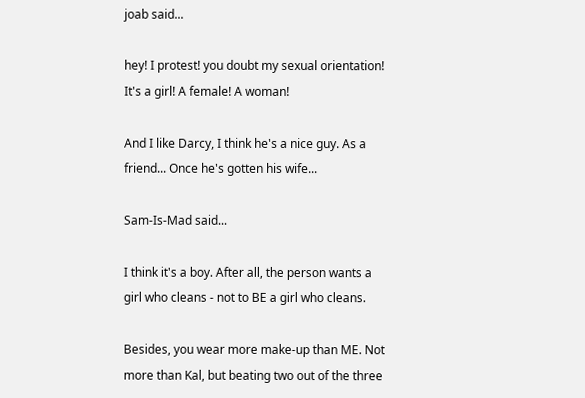joab said...

hey! I protest! you doubt my sexual orientation! It's a girl! A female! A woman!

And I like Darcy, I think he's a nice guy. As a friend... Once he's gotten his wife...

Sam-Is-Mad said...

I think it's a boy. After all, the person wants a girl who cleans - not to BE a girl who cleans.

Besides, you wear more make-up than ME. Not more than Kal, but beating two out of the three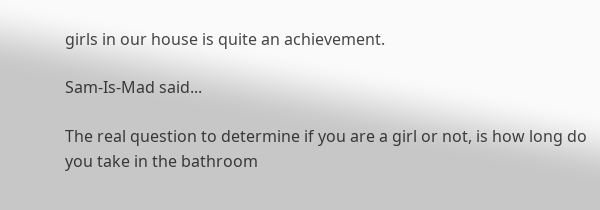girls in our house is quite an achievement.

Sam-Is-Mad said...

The real question to determine if you are a girl or not, is how long do you take in the bathroom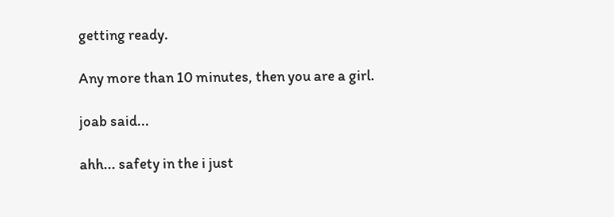getting ready.

Any more than 10 minutes, then you are a girl.

joab said...

ahh... safety in the i just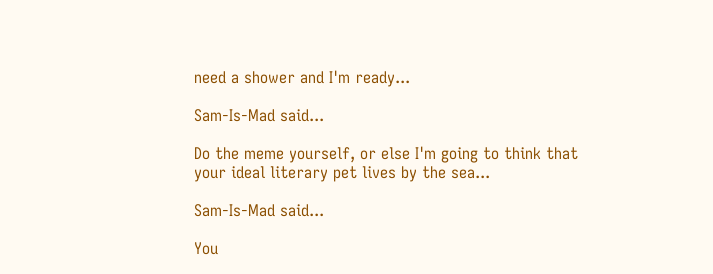need a shower and I'm ready...

Sam-Is-Mad said...

Do the meme yourself, or else I'm going to think that your ideal literary pet lives by the sea...

Sam-Is-Mad said...

You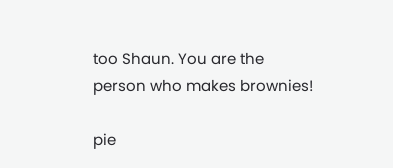too Shaun. You are the person who makes brownies!

pie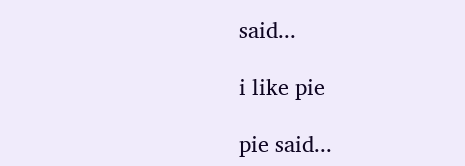said...

i like pie

pie said...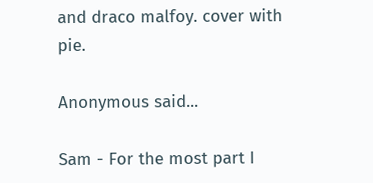and draco malfoy. cover with pie.

Anonymous said...

Sam - For the most part I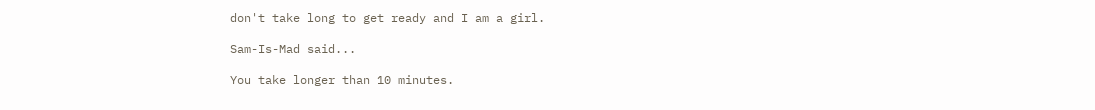don't take long to get ready and I am a girl.

Sam-Is-Mad said...

You take longer than 10 minutes.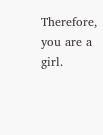Therefore, you are a girl.